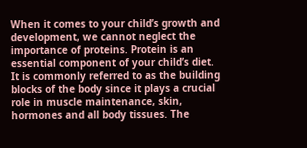When it comes to your child’s growth and development, we cannot neglect the importance of proteins. Protein is an essential component of your child’s diet. It is commonly referred to as the building blocks of the body since it plays a crucial role in muscle maintenance, skin, hormones and all body tissues. The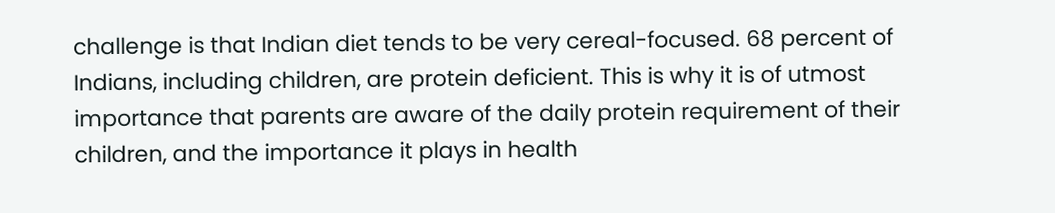challenge is that Indian diet tends to be very cereal-focused. 68 percent of Indians, including children, are protein deficient. This is why it is of utmost importance that parents are aware of the daily protein requirement of their children, and the importance it plays in health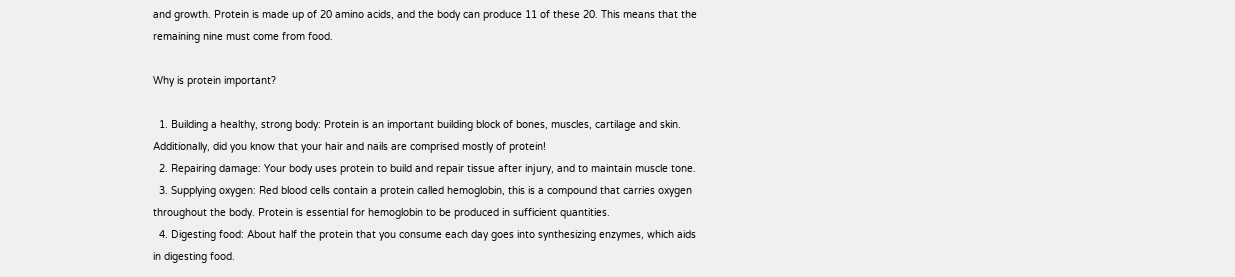and growth. Protein is made up of 20 amino acids, and the body can produce 11 of these 20. This means that the remaining nine must come from food.

Why is protein important?

  1. Building a healthy, strong body: Protein is an important building block of bones, muscles, cartilage and skin. Additionally, did you know that your hair and nails are comprised mostly of protein!
  2. Repairing damage: Your body uses protein to build and repair tissue after injury, and to maintain muscle tone.
  3. Supplying oxygen: Red blood cells contain a protein called hemoglobin, this is a compound that carries oxygen throughout the body. Protein is essential for hemoglobin to be produced in sufficient quantities.
  4. Digesting food: About half the protein that you consume each day goes into synthesizing enzymes, which aids in digesting food.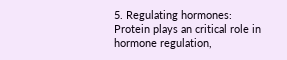5. Regulating hormones: Protein plays an critical role in hormone regulation,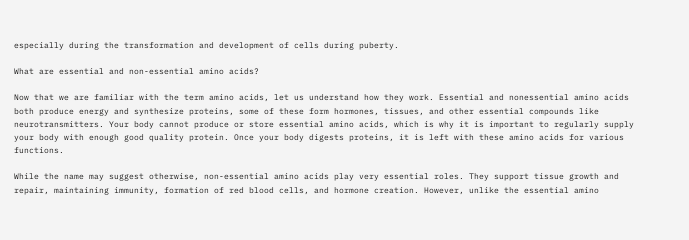especially during the transformation and development of cells during puberty.

What are essential and non-essential amino acids?

Now that we are familiar with the term amino acids, let us understand how they work. Essential and nonessential amino acids both produce energy and synthesize proteins, some of these form hormones, tissues, and other essential compounds like neurotransmitters. Your body cannot produce or store essential amino acids, which is why it is important to regularly supply your body with enough good quality protein. Once your body digests proteins, it is left with these amino acids for various functions.

While the name may suggest otherwise, non-essential amino acids play very essential roles. They support tissue growth and repair, maintaining immunity, formation of red blood cells, and hormone creation. However, unlike the essential amino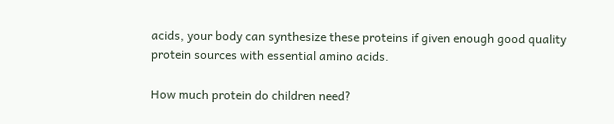acids, your body can synthesize these proteins if given enough good quality protein sources with essential amino acids.

How much protein do children need?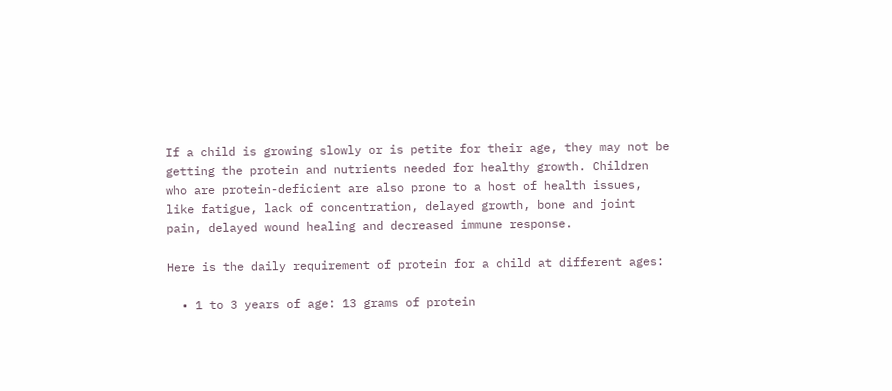If a child is growing slowly or is petite for their age, they may not be getting the protein and nutrients needed for healthy growth. Children who are protein-deficient are also prone to a host of health issues, like fatigue, lack of concentration, delayed growth, bone and joint pain, delayed wound healing and decreased immune response.

Here is the daily requirement of protein for a child at different ages:

  • 1 to 3 years of age: 13 grams of protein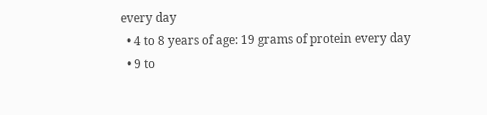every day
  • 4 to 8 years of age: 19 grams of protein every day
  • 9 to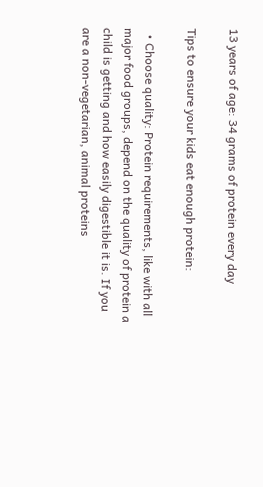13 years of age: 34 grams of protein every day

Tips to ensure your kids eat enough protein:

  • Choose quality: Protein requirements, like with all major food groups, depend on the quality of protein a child is getting and how easily digestible it is. If you are a non-vegetarian, animal proteins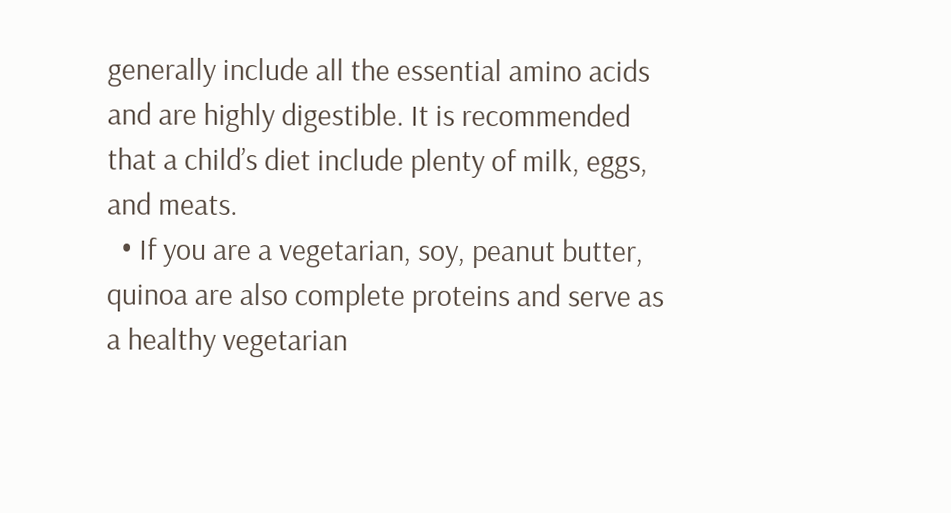generally include all the essential amino acids and are highly digestible. It is recommended that a child’s diet include plenty of milk, eggs, and meats.
  • If you are a vegetarian, soy, peanut butter, quinoa are also complete proteins and serve as a healthy vegetarian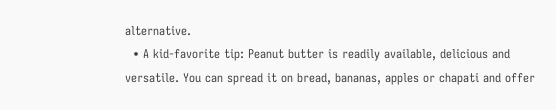alternative.
  • A kid-favorite tip: Peanut butter is readily available, delicious and versatile. You can spread it on bread, bananas, apples or chapati and offer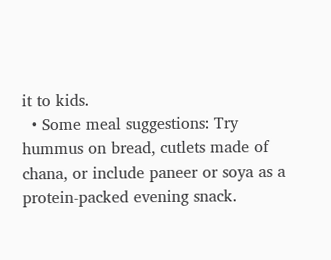it to kids.
  • Some meal suggestions: Try hummus on bread, cutlets made of chana, or include paneer or soya as a protein-packed evening snack.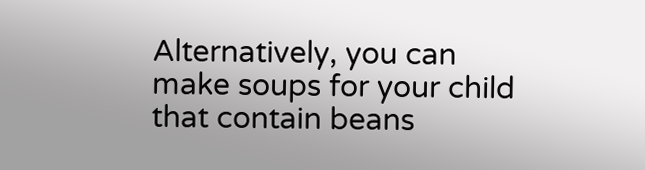Alternatively, you can make soups for your child that contain beans